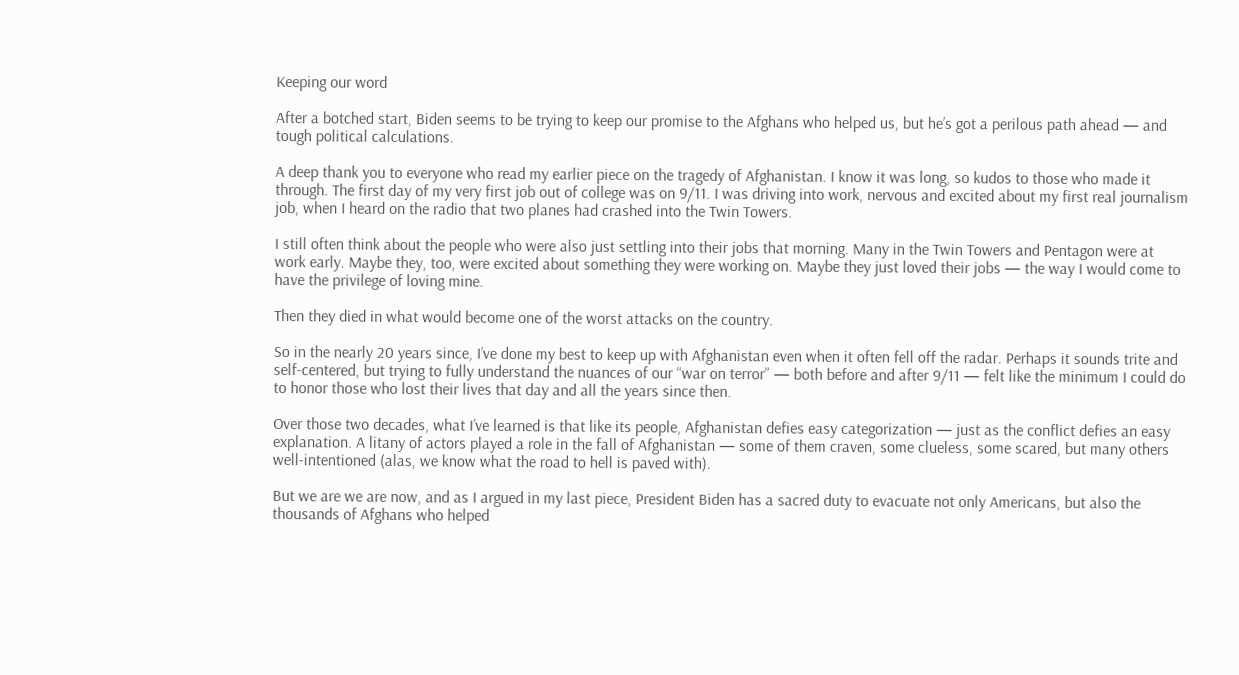Keeping our word

After a botched start, Biden seems to be trying to keep our promise to the Afghans who helped us, but he’s got a perilous path ahead — and tough political calculations.

A deep thank you to everyone who read my earlier piece on the tragedy of Afghanistan. I know it was long, so kudos to those who made it through. The first day of my very first job out of college was on 9/11. I was driving into work, nervous and excited about my first real journalism job, when I heard on the radio that two planes had crashed into the Twin Towers.

I still often think about the people who were also just settling into their jobs that morning. Many in the Twin Towers and Pentagon were at work early. Maybe they, too, were excited about something they were working on. Maybe they just loved their jobs — the way I would come to have the privilege of loving mine.

Then they died in what would become one of the worst attacks on the country.

So in the nearly 20 years since, I’ve done my best to keep up with Afghanistan even when it often fell off the radar. Perhaps it sounds trite and self-centered, but trying to fully understand the nuances of our “war on terror” — both before and after 9/11 — felt like the minimum I could do to honor those who lost their lives that day and all the years since then.

Over those two decades, what I’ve learned is that like its people, Afghanistan defies easy categorization — just as the conflict defies an easy explanation. A litany of actors played a role in the fall of Afghanistan — some of them craven, some clueless, some scared, but many others well-intentioned (alas, we know what the road to hell is paved with).

But we are we are now, and as I argued in my last piece, President Biden has a sacred duty to evacuate not only Americans, but also the thousands of Afghans who helped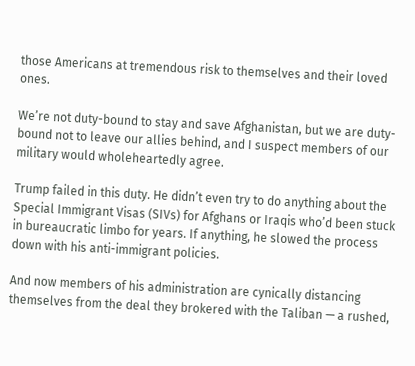those Americans at tremendous risk to themselves and their loved ones.

We’re not duty-bound to stay and save Afghanistan, but we are duty-bound not to leave our allies behind, and I suspect members of our military would wholeheartedly agree.

Trump failed in this duty. He didn’t even try to do anything about the Special Immigrant Visas (SIVs) for Afghans or Iraqis who’d been stuck in bureaucratic limbo for years. If anything, he slowed the process down with his anti-immigrant policies.

And now members of his administration are cynically distancing themselves from the deal they brokered with the Taliban — a rushed,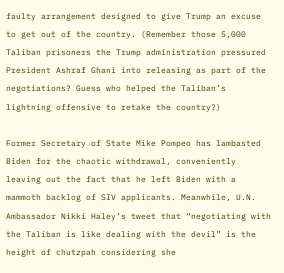faulty arrangement designed to give Trump an excuse to get out of the country. (Remember those 5,000 Taliban prisoners the Trump administration pressured President Ashraf Ghani into releasing as part of the negotiations? Guess who helped the Taliban’s lightning offensive to retake the country?)

Former Secretary of State Mike Pompeo has lambasted Biden for the chaotic withdrawal, conveniently leaving out the fact that he left Biden with a mammoth backlog of SIV applicants. Meanwhile, U.N. Ambassador Nikki Haley’s tweet that “negotiating with the Taliban is like dealing with the devil” is the height of chutzpah considering she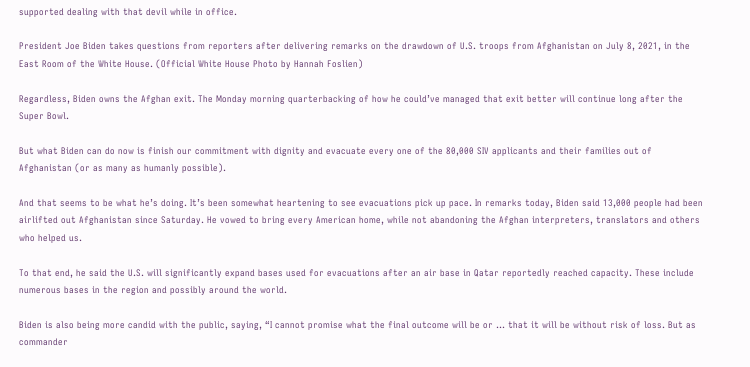supported dealing with that devil while in office.

President Joe Biden takes questions from reporters after delivering remarks on the drawdown of U.S. troops from Afghanistan on July 8, 2021, in the East Room of the White House. (Official White House Photo by Hannah Foslien)

Regardless, Biden owns the Afghan exit. The Monday morning quarterbacking of how he could’ve managed that exit better will continue long after the Super Bowl.

But what Biden can do now is finish our commitment with dignity and evacuate every one of the 80,000 SIV applicants and their families out of Afghanistan (or as many as humanly possible).

And that seems to be what he’s doing. It’s been somewhat heartening to see evacuations pick up pace. In remarks today, Biden said 13,000 people had been airlifted out Afghanistan since Saturday. He vowed to bring every American home, while not abandoning the Afghan interpreters, translators and others who helped us.

To that end, he said the U.S. will significantly expand bases used for evacuations after an air base in Qatar reportedly reached capacity. These include numerous bases in the region and possibly around the world.

Biden is also being more candid with the public, saying, “I cannot promise what the final outcome will be or … that it will be without risk of loss. But as commander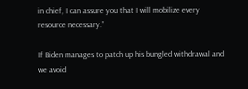in chief, I can assure you that I will mobilize every resource necessary.”

If Biden manages to patch up his bungled withdrawal and we avoid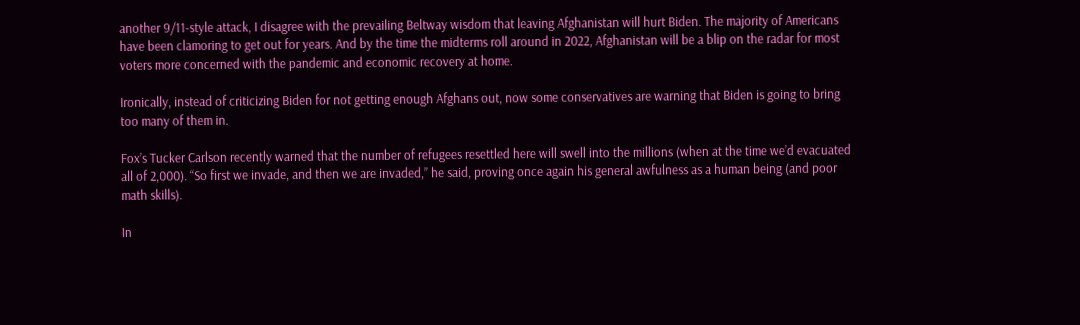another 9/11-style attack, I disagree with the prevailing Beltway wisdom that leaving Afghanistan will hurt Biden. The majority of Americans have been clamoring to get out for years. And by the time the midterms roll around in 2022, Afghanistan will be a blip on the radar for most voters more concerned with the pandemic and economic recovery at home.

Ironically, instead of criticizing Biden for not getting enough Afghans out, now some conservatives are warning that Biden is going to bring too many of them in.

Fox’s Tucker Carlson recently warned that the number of refugees resettled here will swell into the millions (when at the time we’d evacuated all of 2,000). “So first we invade, and then we are invaded,” he said, proving once again his general awfulness as a human being (and poor math skills).

In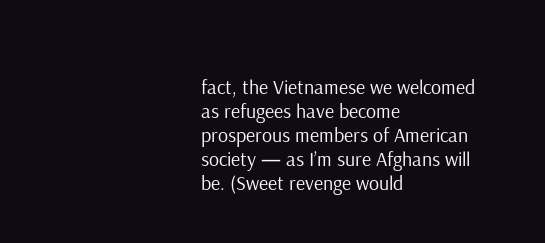fact, the Vietnamese we welcomed as refugees have become prosperous members of American society — as I’m sure Afghans will be. (Sweet revenge would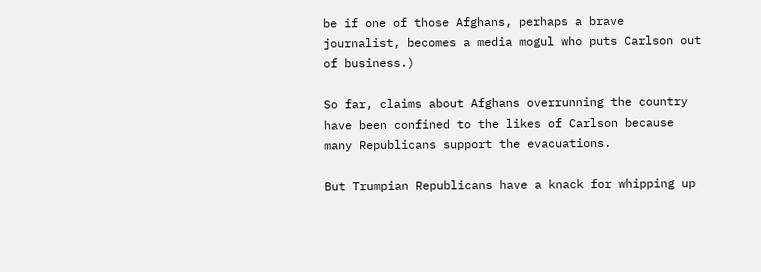be if one of those Afghans, perhaps a brave journalist, becomes a media mogul who puts Carlson out of business.)

So far, claims about Afghans overrunning the country have been confined to the likes of Carlson because many Republicans support the evacuations.

But Trumpian Republicans have a knack for whipping up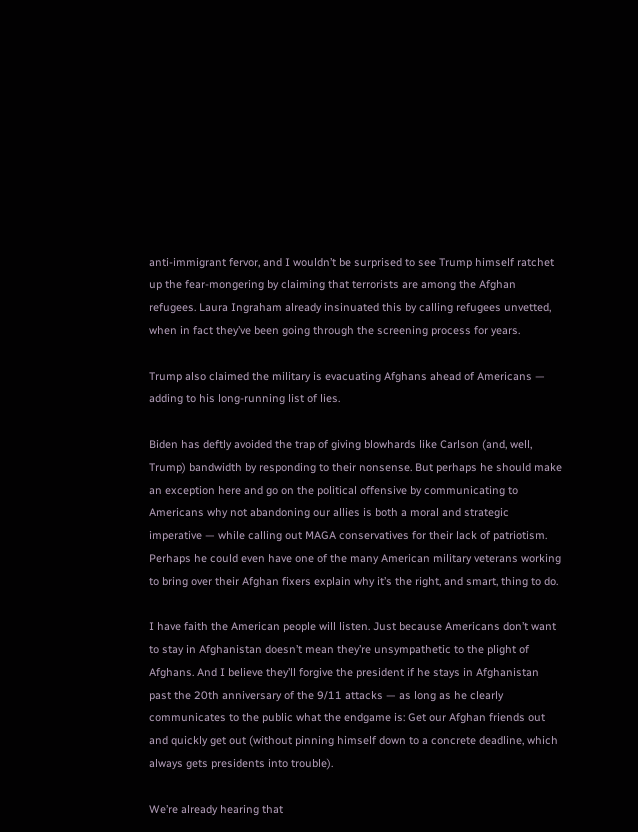anti-immigrant fervor, and I wouldn’t be surprised to see Trump himself ratchet up the fear-mongering by claiming that terrorists are among the Afghan refugees. Laura Ingraham already insinuated this by calling refugees unvetted, when in fact they’ve been going through the screening process for years.

Trump also claimed the military is evacuating Afghans ahead of Americans — adding to his long-running list of lies.

Biden has deftly avoided the trap of giving blowhards like Carlson (and, well, Trump) bandwidth by responding to their nonsense. But perhaps he should make an exception here and go on the political offensive by communicating to Americans why not abandoning our allies is both a moral and strategic imperative — while calling out MAGA conservatives for their lack of patriotism. Perhaps he could even have one of the many American military veterans working to bring over their Afghan fixers explain why it’s the right, and smart, thing to do.

I have faith the American people will listen. Just because Americans don’t want to stay in Afghanistan doesn’t mean they’re unsympathetic to the plight of Afghans. And I believe they’ll forgive the president if he stays in Afghanistan past the 20th anniversary of the 9/11 attacks — as long as he clearly communicates to the public what the endgame is: Get our Afghan friends out and quickly get out (without pinning himself down to a concrete deadline, which always gets presidents into trouble).

We’re already hearing that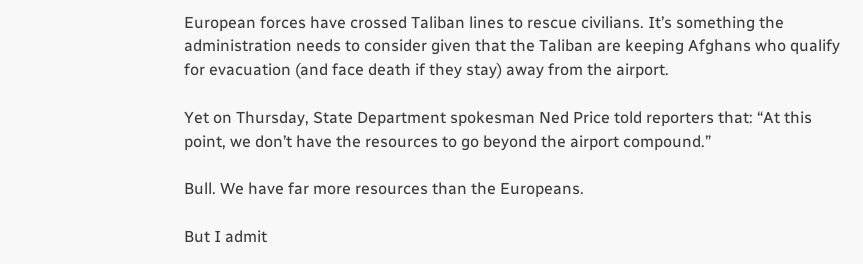European forces have crossed Taliban lines to rescue civilians. It’s something the administration needs to consider given that the Taliban are keeping Afghans who qualify for evacuation (and face death if they stay) away from the airport.

Yet on Thursday, State Department spokesman Ned Price told reporters that: “At this point, we don’t have the resources to go beyond the airport compound.”

Bull. We have far more resources than the Europeans.

But I admit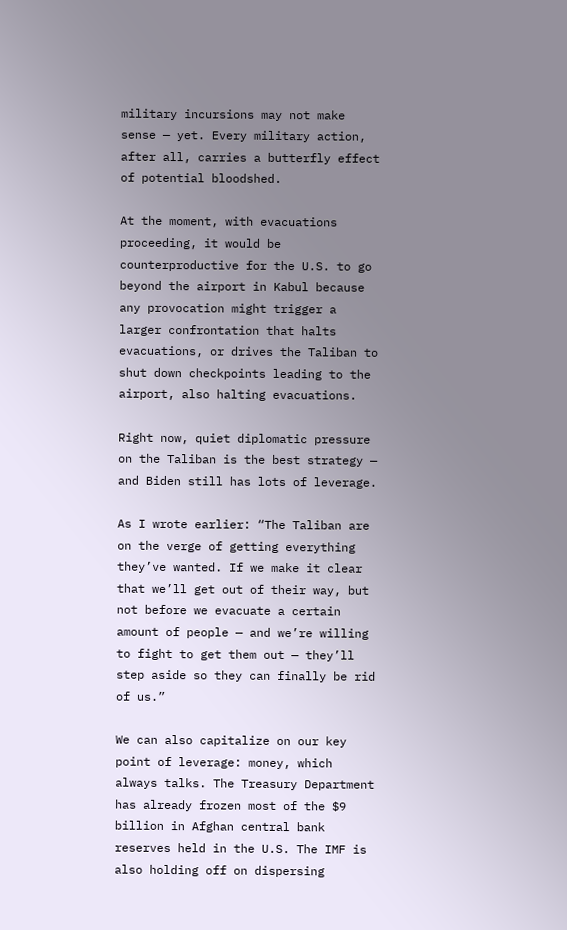military incursions may not make sense — yet. Every military action, after all, carries a butterfly effect of potential bloodshed.

At the moment, with evacuations proceeding, it would be counterproductive for the U.S. to go beyond the airport in Kabul because any provocation might trigger a larger confrontation that halts evacuations, or drives the Taliban to shut down checkpoints leading to the airport, also halting evacuations.

Right now, quiet diplomatic pressure on the Taliban is the best strategy — and Biden still has lots of leverage.

As I wrote earlier: “The Taliban are on the verge of getting everything they’ve wanted. If we make it clear that we’ll get out of their way, but not before we evacuate a certain amount of people — and we’re willing to fight to get them out — they’ll step aside so they can finally be rid of us.”

We can also capitalize on our key point of leverage: money, which always talks. The Treasury Department has already frozen most of the $9 billion in Afghan central bank reserves held in the U.S. The IMF is also holding off on dispersing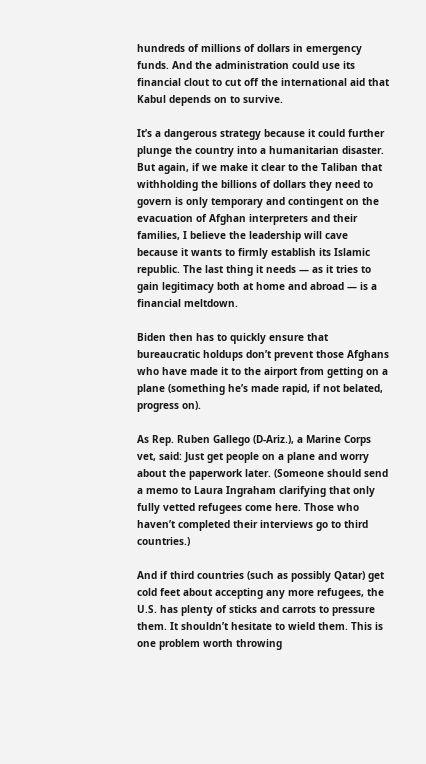hundreds of millions of dollars in emergency funds. And the administration could use its financial clout to cut off the international aid that Kabul depends on to survive.

It’s a dangerous strategy because it could further plunge the country into a humanitarian disaster. But again, if we make it clear to the Taliban that withholding the billions of dollars they need to govern is only temporary and contingent on the evacuation of Afghan interpreters and their families, I believe the leadership will cave because it wants to firmly establish its Islamic republic. The last thing it needs — as it tries to gain legitimacy both at home and abroad — is a financial meltdown.

Biden then has to quickly ensure that bureaucratic holdups don’t prevent those Afghans who have made it to the airport from getting on a plane (something he’s made rapid, if not belated, progress on).

As Rep. Ruben Gallego (D-Ariz.), a Marine Corps vet, said: Just get people on a plane and worry about the paperwork later. (Someone should send a memo to Laura Ingraham clarifying that only fully vetted refugees come here. Those who haven’t completed their interviews go to third countries.)

And if third countries (such as possibly Qatar) get cold feet about accepting any more refugees, the U.S. has plenty of sticks and carrots to pressure them. It shouldn’t hesitate to wield them. This is one problem worth throwing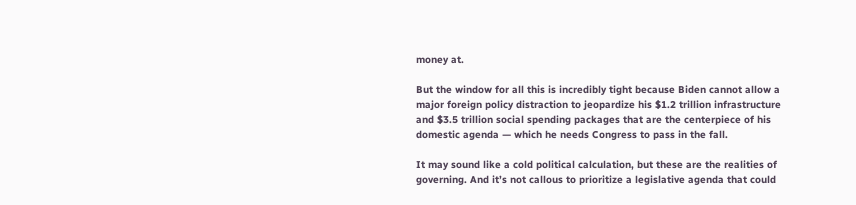money at.

But the window for all this is incredibly tight because Biden cannot allow a major foreign policy distraction to jeopardize his $1.2 trillion infrastructure and $3.5 trillion social spending packages that are the centerpiece of his domestic agenda — which he needs Congress to pass in the fall.

It may sound like a cold political calculation, but these are the realities of governing. And it’s not callous to prioritize a legislative agenda that could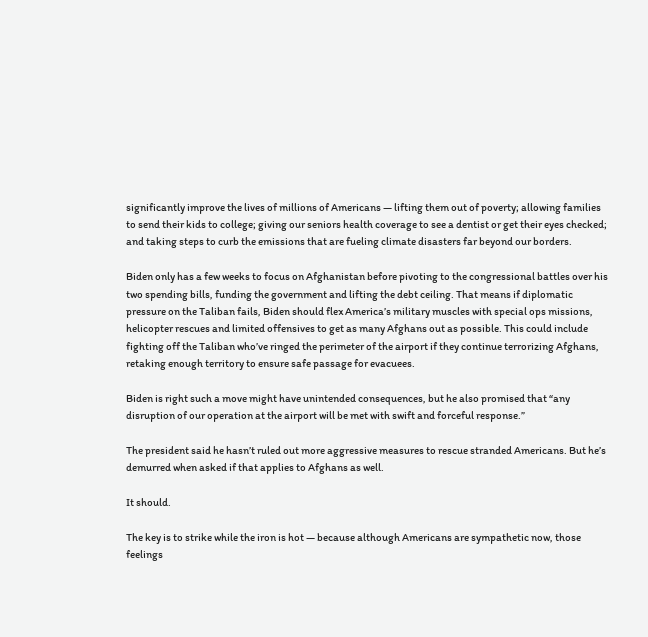significantly improve the lives of millions of Americans — lifting them out of poverty; allowing families to send their kids to college; giving our seniors health coverage to see a dentist or get their eyes checked; and taking steps to curb the emissions that are fueling climate disasters far beyond our borders.

Biden only has a few weeks to focus on Afghanistan before pivoting to the congressional battles over his two spending bills, funding the government and lifting the debt ceiling. That means if diplomatic pressure on the Taliban fails, Biden should flex America’s military muscles with special ops missions, helicopter rescues and limited offensives to get as many Afghans out as possible. This could include fighting off the Taliban who’ve ringed the perimeter of the airport if they continue terrorizing Afghans, retaking enough territory to ensure safe passage for evacuees.

Biden is right such a move might have unintended consequences, but he also promised that “any disruption of our operation at the airport will be met with swift and forceful response.”

The president said he hasn’t ruled out more aggressive measures to rescue stranded Americans. But he’s demurred when asked if that applies to Afghans as well.

It should.

The key is to strike while the iron is hot — because although Americans are sympathetic now, those feelings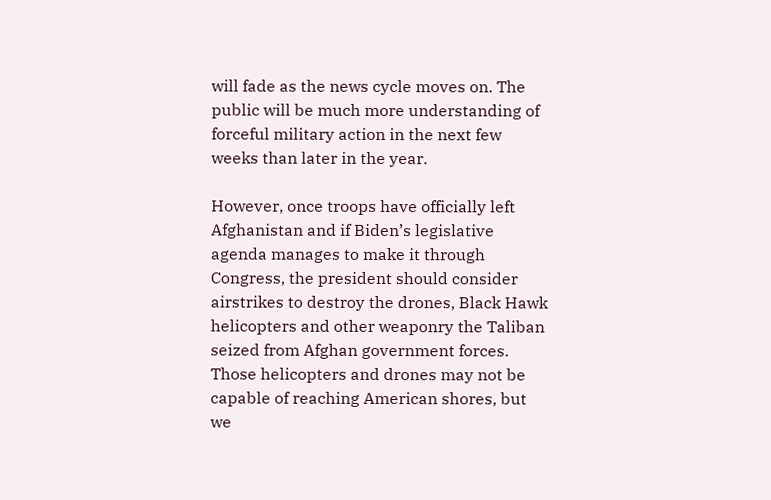will fade as the news cycle moves on. The public will be much more understanding of forceful military action in the next few weeks than later in the year.

However, once troops have officially left Afghanistan and if Biden’s legislative agenda manages to make it through Congress, the president should consider airstrikes to destroy the drones, Black Hawk helicopters and other weaponry the Taliban seized from Afghan government forces. Those helicopters and drones may not be capable of reaching American shores, but we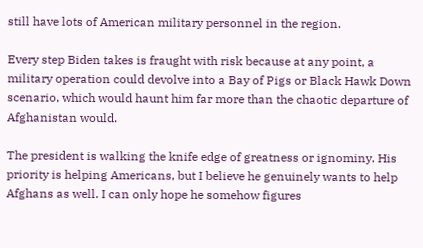still have lots of American military personnel in the region.

Every step Biden takes is fraught with risk because at any point, a military operation could devolve into a Bay of Pigs or Black Hawk Down scenario, which would haunt him far more than the chaotic departure of Afghanistan would.

The president is walking the knife edge of greatness or ignominy. His priority is helping Americans, but I believe he genuinely wants to help Afghans as well. I can only hope he somehow figures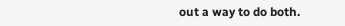out a way to do both.